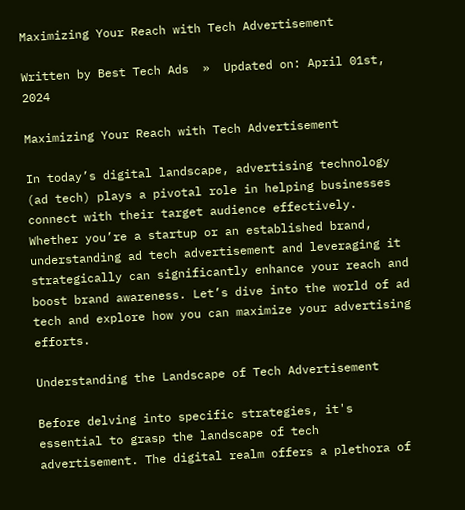Maximizing Your Reach with Tech Advertisement

Written by Best Tech Ads  »  Updated on: April 01st, 2024

Maximizing Your Reach with Tech Advertisement

In today’s digital landscape, advertising technology (ad tech) plays a pivotal role in helping businesses connect with their target audience effectively. Whether you’re a startup or an established brand, understanding ad tech advertisement and leveraging it strategically can significantly enhance your reach and boost brand awareness. Let’s dive into the world of ad tech and explore how you can maximize your advertising efforts.

Understanding the Landscape of Tech Advertisement

Before delving into specific strategies, it's essential to grasp the landscape of tech advertisement. The digital realm offers a plethora of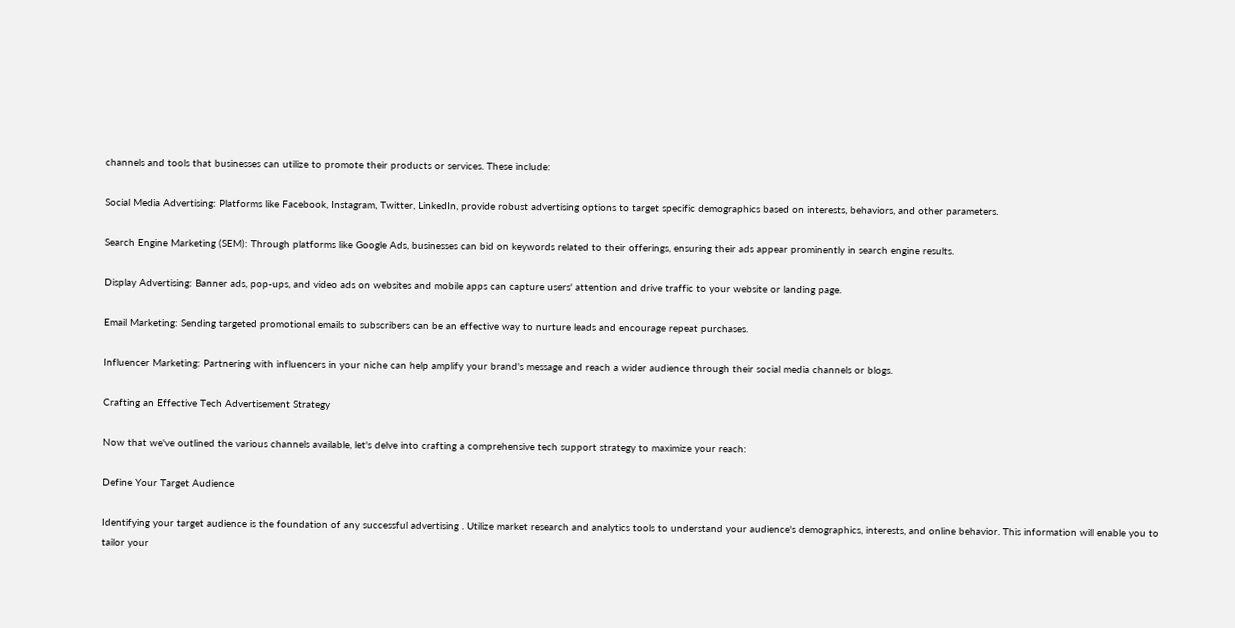channels and tools that businesses can utilize to promote their products or services. These include:

Social Media Advertising: Platforms like Facebook, Instagram, Twitter, LinkedIn, provide robust advertising options to target specific demographics based on interests, behaviors, and other parameters.

Search Engine Marketing (SEM): Through platforms like Google Ads, businesses can bid on keywords related to their offerings, ensuring their ads appear prominently in search engine results.

Display Advertising: Banner ads, pop-ups, and video ads on websites and mobile apps can capture users' attention and drive traffic to your website or landing page.

Email Marketing: Sending targeted promotional emails to subscribers can be an effective way to nurture leads and encourage repeat purchases.

Influencer Marketing: Partnering with influencers in your niche can help amplify your brand's message and reach a wider audience through their social media channels or blogs.

Crafting an Effective Tech Advertisement Strategy

Now that we've outlined the various channels available, let's delve into crafting a comprehensive tech support strategy to maximize your reach:

Define Your Target Audience

Identifying your target audience is the foundation of any successful advertising . Utilize market research and analytics tools to understand your audience's demographics, interests, and online behavior. This information will enable you to tailor your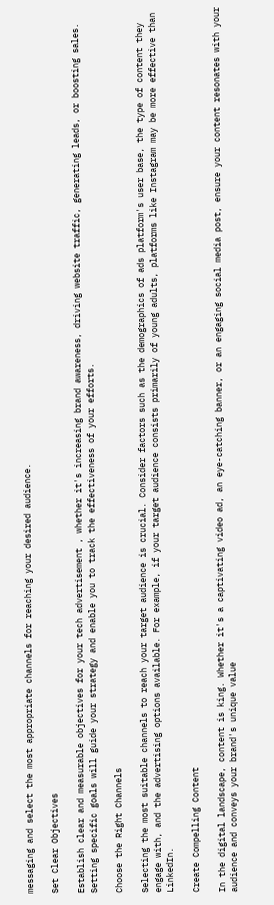messaging and select the most appropriate channels for reaching your desired audience.

Set Clear Objectives

Establish clear and measurable objectives for your tech advertisement , whether it's increasing brand awareness, driving website traffic, generating leads, or boosting sales. Setting specific goals will guide your strategy and enable you to track the effectiveness of your efforts.

Choose the Right Channels

Selecting the most suitable channels to reach your target audience is crucial. Consider factors such as the demographics of ads platform's user base, the type of content they engage with, and the advertising options available. For example, if your target audience consists primarily of young adults, platforms like Instagram may be more effective than LinkedIn.

Create Compelling Content

In the digital landscape, content is king. Whether it's a captivating video ad, an eye-catching banner, or an engaging social media post, ensure your content resonates with your audience and conveys your brand's unique value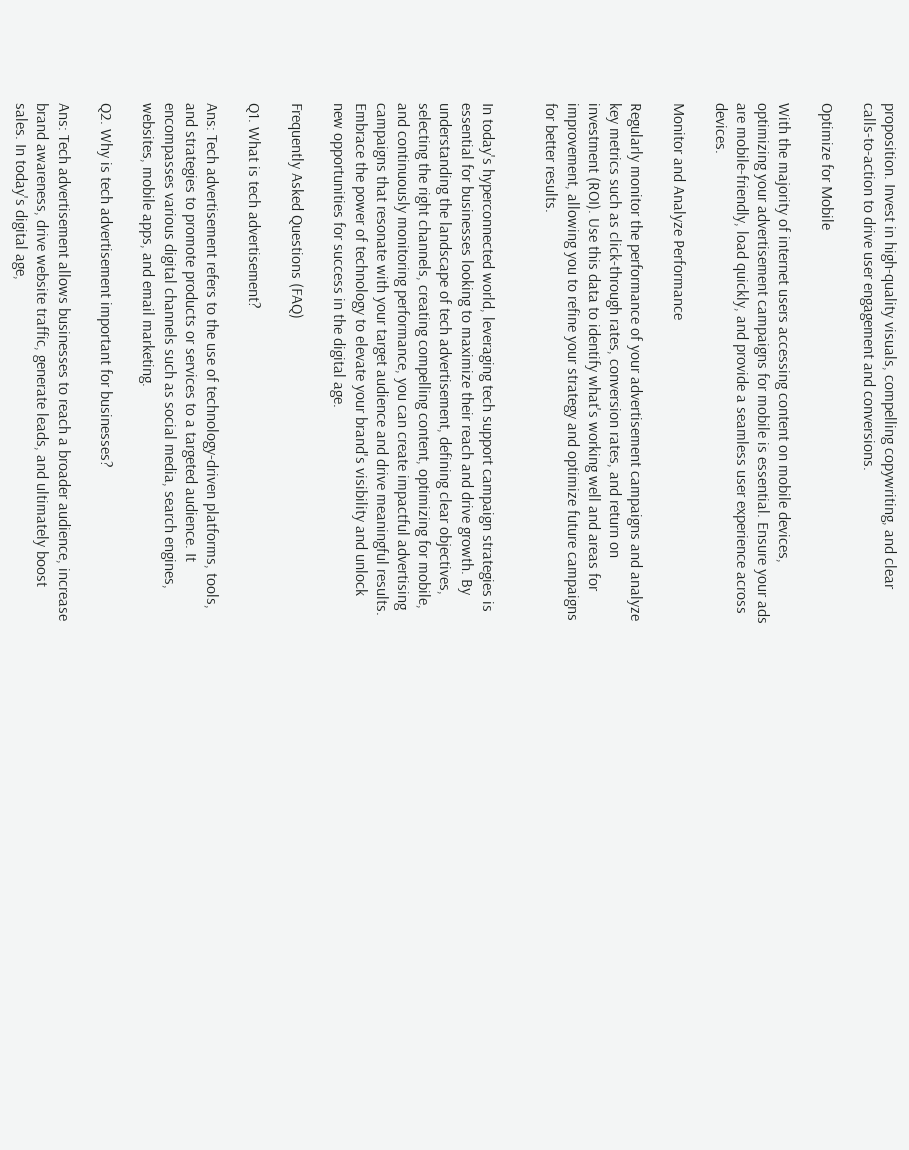proposition. Invest in high-quality visuals, compelling copywriting, and clear calls-to-action to drive user engagement and conversions.

Optimize for Mobile

With the majority of internet users accessing content on mobile devices, optimizing your advertisement campaigns for mobile is essential. Ensure your ads are mobile-friendly, load quickly, and provide a seamless user experience across devices.

Monitor and Analyze Performance

Regularly monitor the performance of your advertisement campaigns and analyze key metrics such as click-through rates, conversion rates, and return on investment (ROI). Use this data to identify what's working well and areas for improvement, allowing you to refine your strategy and optimize future campaigns for better results.


In today's hyperconnected world, leveraging tech support campaign strategies is essential for businesses looking to maximize their reach and drive growth. By understanding the landscape of tech advertisement, defining clear objectives, selecting the right channels, creating compelling content, optimizing for mobile, and continuously monitoring performance, you can create impactful advertising campaigns that resonate with your target audience and drive meaningful results. Embrace the power of technology to elevate your brand's visibility and unlock new opportunities for success in the digital age.

Frequently Asked Questions (FAQ)

Q1. What is tech advertisement?

Ans: Tech advertisement refers to the use of technology-driven platforms, tools, and strategies to promote products or services to a targeted audience. It encompasses various digital channels such as social media, search engines, websites, mobile apps, and email marketing.

Q2. Why is tech advertisement important for businesses?

Ans: Tech advertisement allows businesses to reach a broader audience, increase brand awareness, drive website traffic, generate leads, and ultimately boost sales. In today's digital age,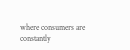where consumers are constantly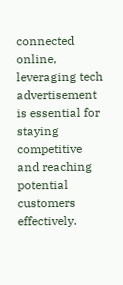connected online, leveraging tech advertisement is essential for staying competitive and reaching potential customers effectively.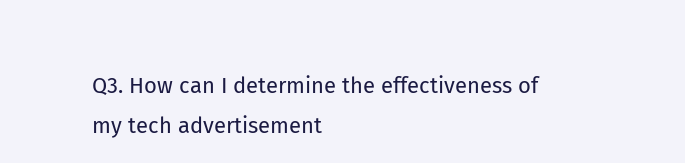Q3. How can I determine the effectiveness of my tech advertisement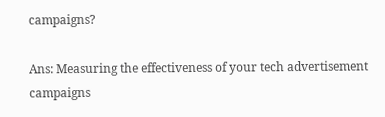campaigns?

Ans: Measuring the effectiveness of your tech advertisement campaigns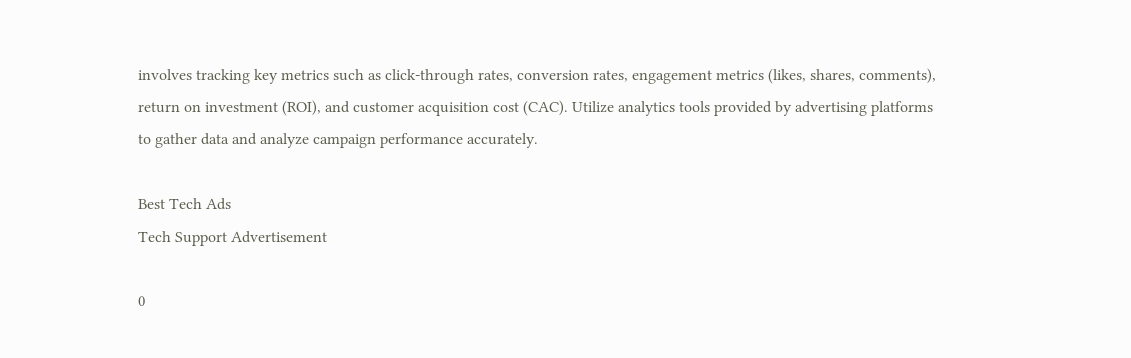involves tracking key metrics such as click-through rates, conversion rates, engagement metrics (likes, shares, comments), return on investment (ROI), and customer acquisition cost (CAC). Utilize analytics tools provided by advertising platforms to gather data and analyze campaign performance accurately.

Best Tech Ads
Tech Support Advertisement

0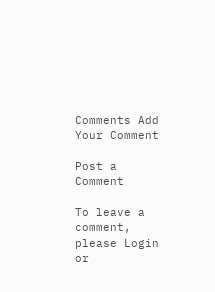Comments Add Your Comment

Post a Comment

To leave a comment, please Login or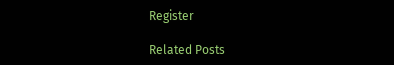Register

Related Posts